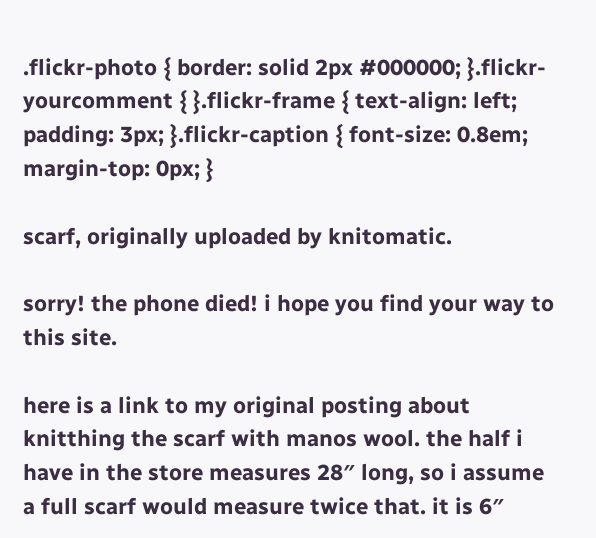.flickr-photo { border: solid 2px #000000; }.flickr-yourcomment { }.flickr-frame { text-align: left; padding: 3px; }.flickr-caption { font-size: 0.8em; margin-top: 0px; }

scarf, originally uploaded by knitomatic.

sorry! the phone died! i hope you find your way to this site.

here is a link to my original posting about knitthing the scarf with manos wool. the half i have in the store measures 28″ long, so i assume a full scarf would measure twice that. it is 6″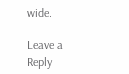wide.

Leave a Reply